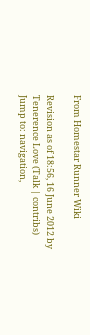From Homestar Runner Wiki

Revision as of 18:56, 16 June 2012 by Tenerence Love (Talk | contribs)
Jump to: navigation,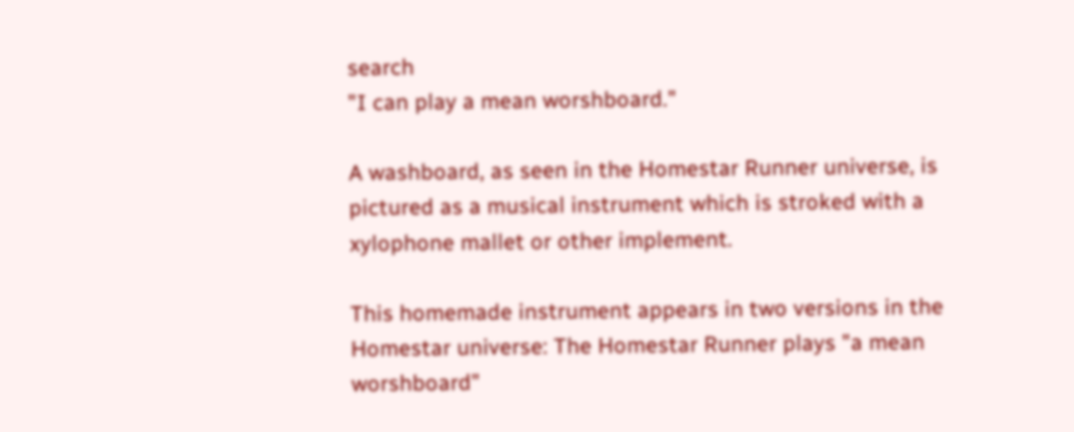search
"I can play a mean worshboard."

A washboard, as seen in the Homestar Runner universe, is pictured as a musical instrument which is stroked with a xylophone mallet or other implement.

This homemade instrument appears in two versions in the Homestar universe: The Homestar Runner plays "a mean worshboard"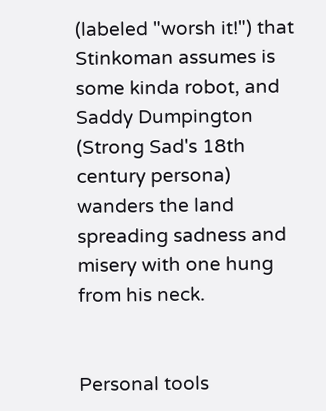(labeled "worsh it!") that Stinkoman assumes is some kinda robot, and Saddy Dumpington (Strong Sad's 18th century persona) wanders the land spreading sadness and misery with one hung from his neck.


Personal tools